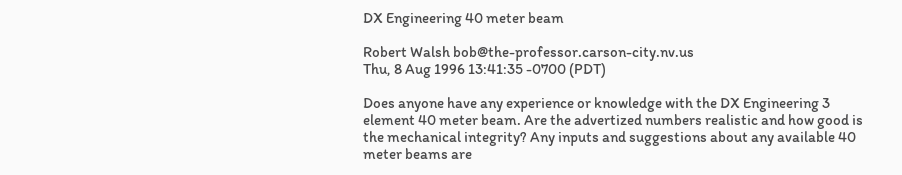DX Engineering 40 meter beam

Robert Walsh bob@the-professor.carson-city.nv.us
Thu, 8 Aug 1996 13:41:35 -0700 (PDT)

Does anyone have any experience or knowledge with the DX Engineering 3
element 40 meter beam. Are the advertized numbers realistic and how good is
the mechanical integrity? Any inputs and suggestions about any available 40
meter beams are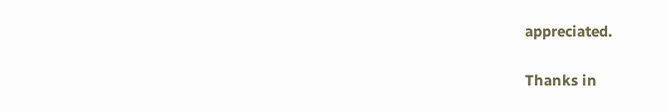appreciated.

Thanks in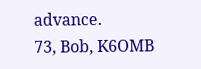advance.
73, Bob, K6OMB